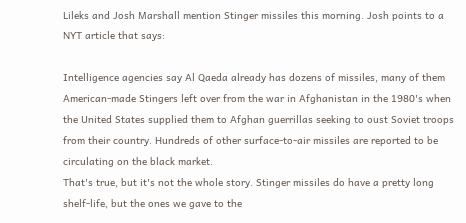Lileks and Josh Marshall mention Stinger missiles this morning. Josh points to a NYT article that says:

Intelligence agencies say Al Qaeda already has dozens of missiles, many of them American-made Stingers left over from the war in Afghanistan in the 1980's when the United States supplied them to Afghan guerrillas seeking to oust Soviet troops from their country. Hundreds of other surface-to-air missiles are reported to be circulating on the black market.
That's true, but it's not the whole story. Stinger missiles do have a pretty long shelf-life, but the ones we gave to the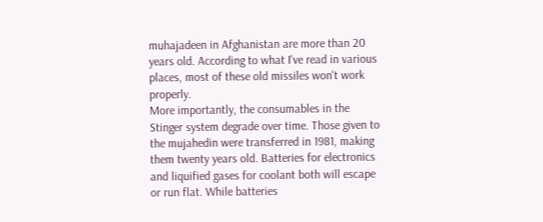muhajadeen in Afghanistan are more than 20 years old. According to what I've read in various places, most of these old missiles won't work properly.
More importantly, the consumables in the Stinger system degrade over time. Those given to the mujahedin were transferred in 1981, making them twenty years old. Batteries for electronics and liquified gases for coolant both will escape or run flat. While batteries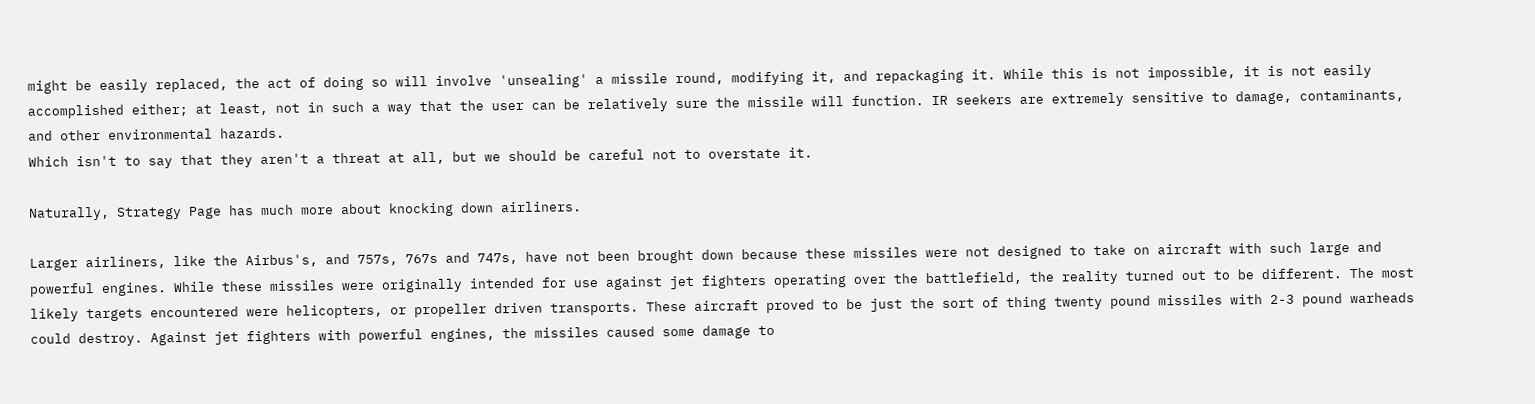might be easily replaced, the act of doing so will involve 'unsealing' a missile round, modifying it, and repackaging it. While this is not impossible, it is not easily accomplished either; at least, not in such a way that the user can be relatively sure the missile will function. IR seekers are extremely sensitive to damage, contaminants, and other environmental hazards.
Which isn't to say that they aren't a threat at all, but we should be careful not to overstate it.

Naturally, Strategy Page has much more about knocking down airliners.

Larger airliners, like the Airbus's, and 757s, 767s and 747s, have not been brought down because these missiles were not designed to take on aircraft with such large and powerful engines. While these missiles were originally intended for use against jet fighters operating over the battlefield, the reality turned out to be different. The most likely targets encountered were helicopters, or propeller driven transports. These aircraft proved to be just the sort of thing twenty pound missiles with 2-3 pound warheads could destroy. Against jet fighters with powerful engines, the missiles caused some damage to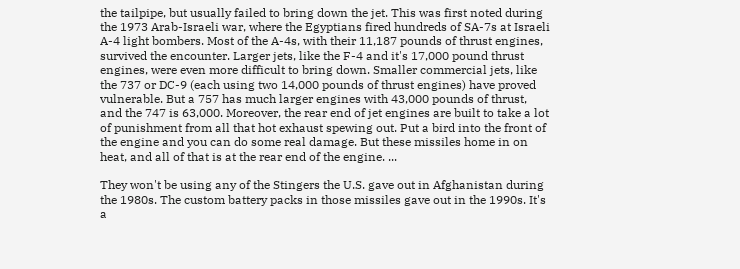the tailpipe, but usually failed to bring down the jet. This was first noted during the 1973 Arab-Israeli war, where the Egyptians fired hundreds of SA-7s at Israeli A-4 light bombers. Most of the A-4s, with their 11,187 pounds of thrust engines, survived the encounter. Larger jets, like the F-4 and it's 17,000 pound thrust engines, were even more difficult to bring down. Smaller commercial jets, like the 737 or DC-9 (each using two 14,000 pounds of thrust engines) have proved vulnerable. But a 757 has much larger engines with 43,000 pounds of thrust, and the 747 is 63,000. Moreover, the rear end of jet engines are built to take a lot of punishment from all that hot exhaust spewing out. Put a bird into the front of the engine and you can do some real damage. But these missiles home in on heat, and all of that is at the rear end of the engine. ...

They won't be using any of the Stingers the U.S. gave out in Afghanistan during the 1980s. The custom battery packs in those missiles gave out in the 1990s. It's a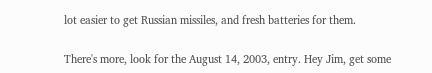lot easier to get Russian missiles, and fresh batteries for them.

There's more, look for the August 14, 2003, entry. Hey Jim, get some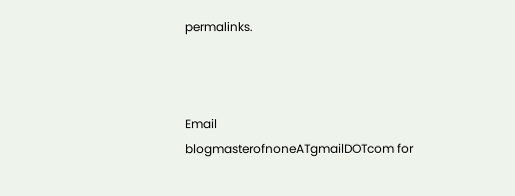permalinks.



Email blogmasterofnoneATgmailDOTcom for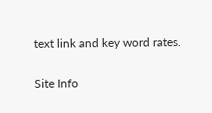text link and key word rates.

Site Info